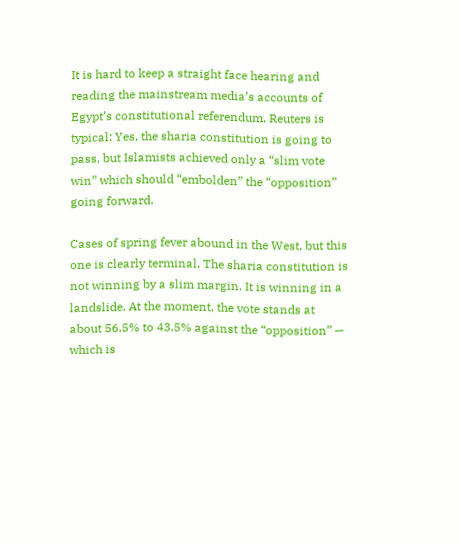It is hard to keep a straight face hearing and reading the mainstream media’s accounts of Egypt’s constitutional referendum. Reuters is typical: Yes, the sharia constitution is going to pass, but Islamists achieved only a “slim vote win” which should “embolden” the “opposition” going forward.

Cases of spring fever abound in the West, but this one is clearly terminal. The sharia constitution is not winning by a slim margin. It is winning in a landslide. At the moment, the vote stands at about 56.5% to 43.5% against the “opposition” — which is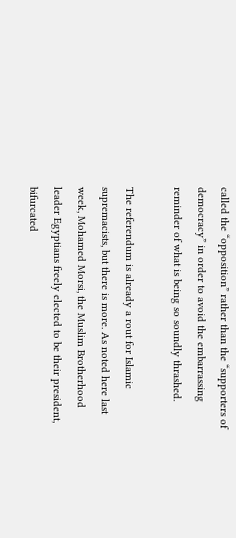called the “opposition” rather than the “supporters of democracy” in order to avoid the embarrassing reminder of what is being so soundly thrashed.

The referendum is already a rout for Islamic supremacists, but there is more. As noted here last week, Mohamed Morsi, the Muslim Brotherhood leader Egyptians freely elected to be their president, bifurcated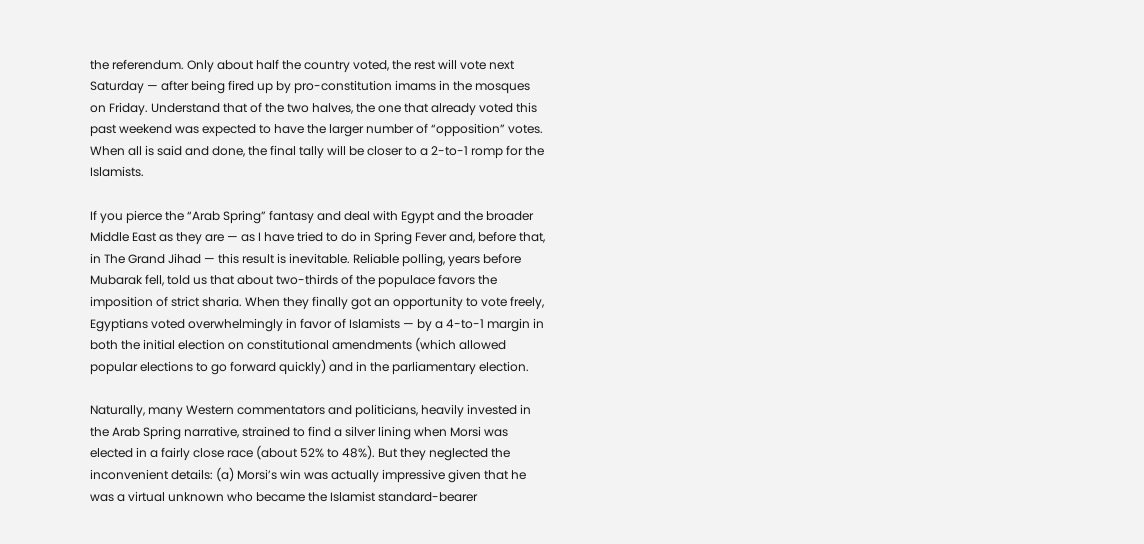the referendum. Only about half the country voted, the rest will vote next Saturday — after being fired up by pro-constitution imams in the mosques on Friday. Understand that of the two halves, the one that already voted this past weekend was expected to have the larger number of “opposition” votes. When all is said and done, the final tally will be closer to a 2-to-1 romp for the Islamists.

If you pierce the “Arab Spring” fantasy and deal with Egypt and the broader Middle East as they are — as I have tried to do in Spring Fever and, before that, in The Grand Jihad — this result is inevitable. Reliable polling, years before Mubarak fell, told us that about two-thirds of the populace favors the imposition of strict sharia. When they finally got an opportunity to vote freely, Egyptians voted overwhelmingly in favor of Islamists — by a 4-to-1 margin in both the initial election on constitutional amendments (which allowed popular elections to go forward quickly) and in the parliamentary election.

Naturally, many Western commentators and politicians, heavily invested in the Arab Spring narrative, strained to find a silver lining when Morsi was elected in a fairly close race (about 52% to 48%). But they neglected the inconvenient details: (a) Morsi’s win was actually impressive given that he was a virtual unknown who became the Islamist standard-bearer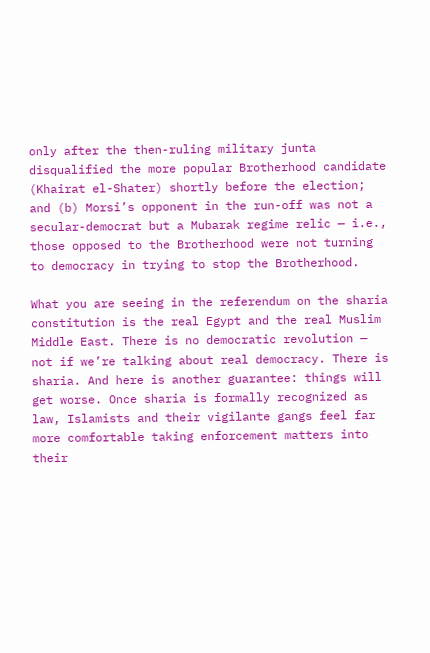only after the then-ruling military junta disqualified the more popular Brotherhood candidate (Khairat el-Shater) shortly before the election; and (b) Morsi’s opponent in the run-off was not a secular-democrat but a Mubarak regime relic — i.e., those opposed to the Brotherhood were not turning to democracy in trying to stop the Brotherhood.

What you are seeing in the referendum on the sharia constitution is the real Egypt and the real Muslim Middle East. There is no democratic revolution — not if we’re talking about real democracy. There is sharia. And here is another guarantee: things will get worse. Once sharia is formally recognized as law, Islamists and their vigilante gangs feel far more comfortable taking enforcement matters into their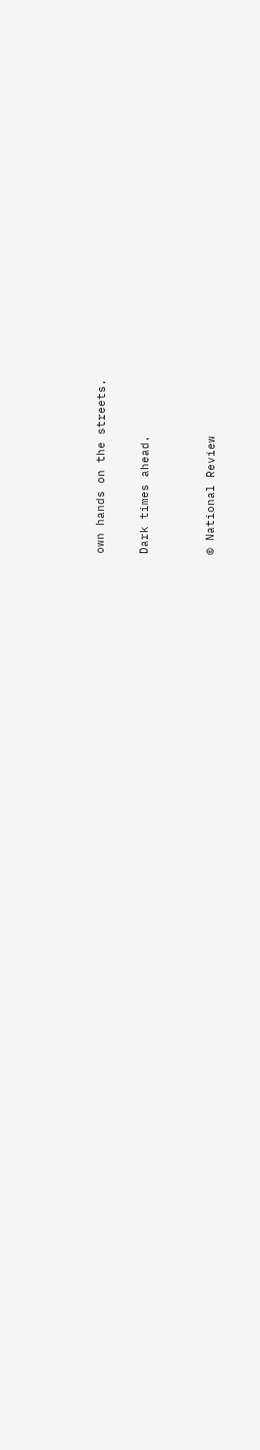own hands on the streets.

Dark times ahead.


© National Review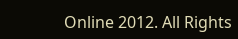Online 2012. All Rights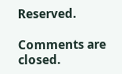Reserved.

Comments are closed.